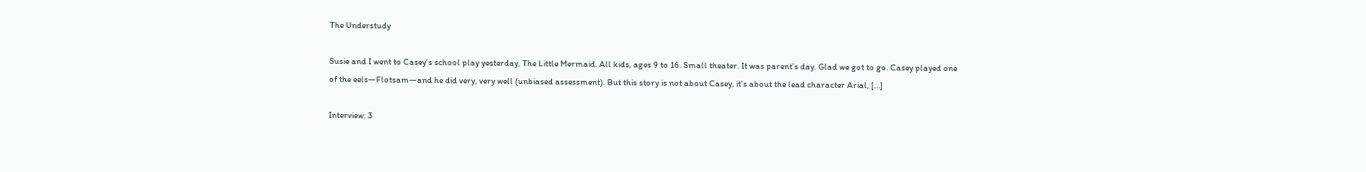The Understudy

Susie and I went to Casey’s school play yesterday, The Little Mermaid. All kids, ages 9 to 16. Small theater. It was parent’s day. Glad we got to go. Casey played one of the eels—Flotsam—and he did very, very well (unbiased assessment). But this story is not about Casey, it’s about the lead character Arial, […]

Interview: 3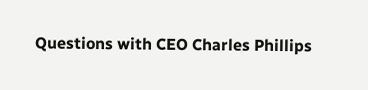Questions with CEO Charles Phillips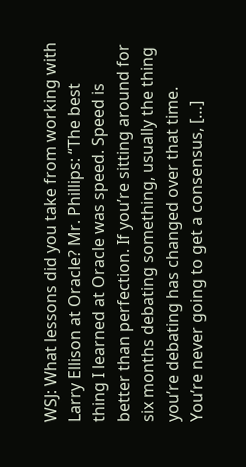WSJ: What lessons did you take from working with Larry Ellison at Oracle? Mr. Phillips: “The best thing I learned at Oracle was speed. Speed is better than perfection. If you’re sitting around for six months debating something, usually the thing you’re debating has changed over that time. You’re never going to get a consensus, […]